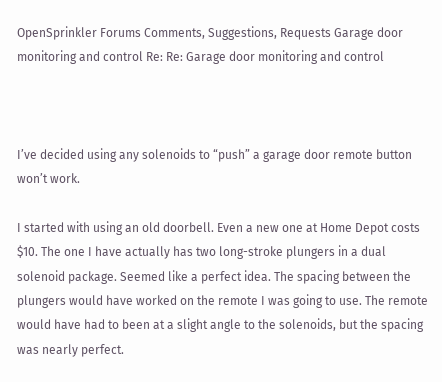OpenSprinkler Forums Comments, Suggestions, Requests Garage door monitoring and control Re: Re: Garage door monitoring and control



I’ve decided using any solenoids to “push” a garage door remote button won’t work.

I started with using an old doorbell. Even a new one at Home Depot costs $10. The one I have actually has two long-stroke plungers in a dual solenoid package. Seemed like a perfect idea. The spacing between the plungers would have worked on the remote I was going to use. The remote would have had to been at a slight angle to the solenoids, but the spacing was nearly perfect.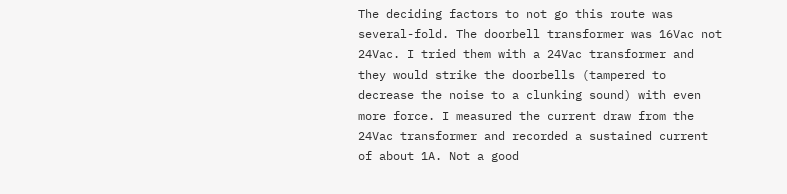The deciding factors to not go this route was several-fold. The doorbell transformer was 16Vac not 24Vac. I tried them with a 24Vac transformer and they would strike the doorbells (tampered to decrease the noise to a clunking sound) with even more force. I measured the current draw from the 24Vac transformer and recorded a sustained current of about 1A. Not a good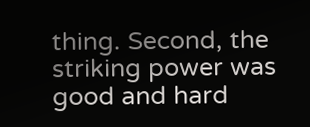thing. Second, the striking power was good and hard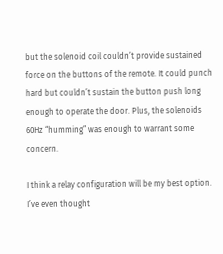but the solenoid coil couldn’t provide sustained force on the buttons of the remote. It could punch hard but couldn’t sustain the button push long enough to operate the door. Plus, the solenoids 60Hz “humming” was enough to warrant some concern.

I think a relay configuration will be my best option. I’ve even thought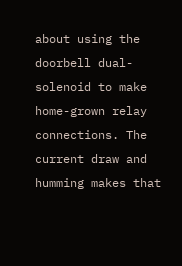about using the doorbell dual-solenoid to make home-grown relay connections. The current draw and humming makes that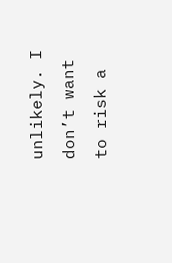unlikely. I don’t want to risk a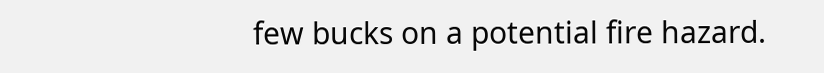few bucks on a potential fire hazard.